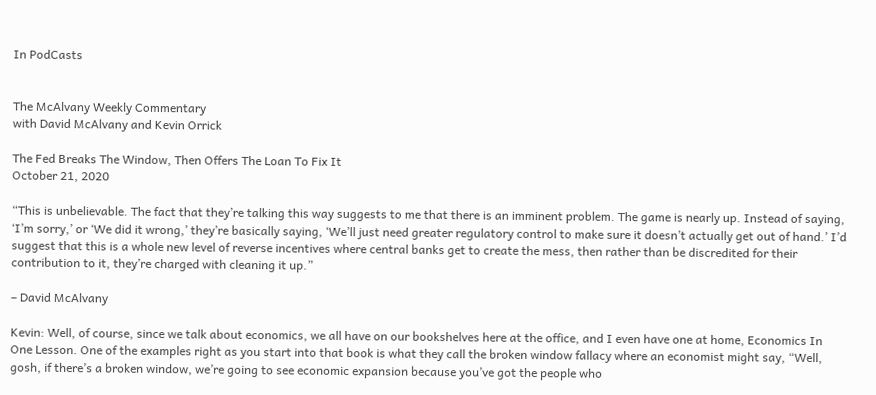In PodCasts


The McAlvany Weekly Commentary
with David McAlvany and Kevin Orrick

The Fed Breaks The Window, Then Offers The Loan To Fix It
October 21, 2020

“This is unbelievable. The fact that they’re talking this way suggests to me that there is an imminent problem. The game is nearly up. Instead of saying, ‘I’m sorry,’ or ‘We did it wrong,’ they’re basically saying, ‘We’ll just need greater regulatory control to make sure it doesn’t actually get out of hand.’ I’d suggest that this is a whole new level of reverse incentives where central banks get to create the mess, then rather than be discredited for their contribution to it, they’re charged with cleaning it up.”

– David McAlvany

Kevin: Well, of course, since we talk about economics, we all have on our bookshelves here at the office, and I even have one at home, Economics In One Lesson. One of the examples right as you start into that book is what they call the broken window fallacy where an economist might say, “Well, gosh, if there’s a broken window, we’re going to see economic expansion because you’ve got the people who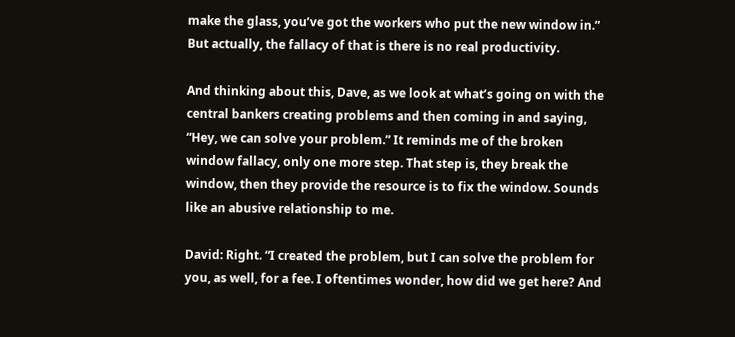make the glass, you’ve got the workers who put the new window in.” But actually, the fallacy of that is there is no real productivity.

And thinking about this, Dave, as we look at what’s going on with the central bankers creating problems and then coming in and saying, “Hey, we can solve your problem.” It reminds me of the broken window fallacy, only one more step. That step is, they break the window, then they provide the resource is to fix the window. Sounds like an abusive relationship to me.

David: Right. “I created the problem, but I can solve the problem for you, as well, for a fee. I oftentimes wonder, how did we get here? And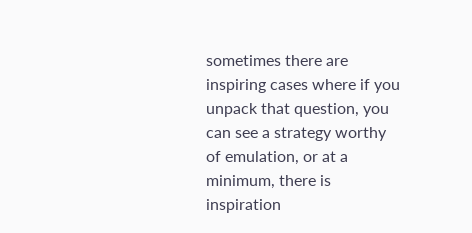sometimes there are inspiring cases where if you unpack that question, you can see a strategy worthy of emulation, or at a minimum, there is inspiration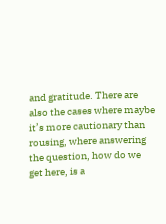and gratitude. There are also the cases where maybe it’s more cautionary than rousing, where answering the question, how do we get here, is a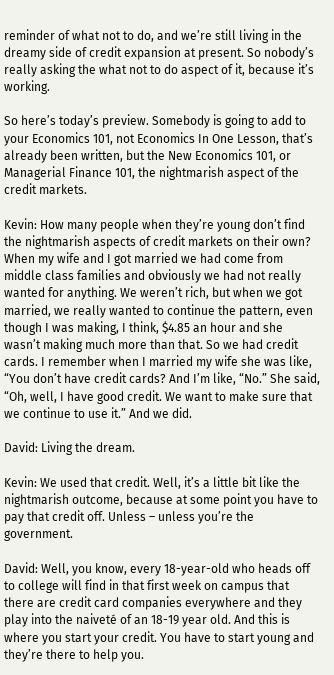reminder of what not to do, and we’re still living in the dreamy side of credit expansion at present. So nobody’s really asking the what not to do aspect of it, because it’s working.

So here’s today’s preview. Somebody is going to add to your Economics 101, not Economics In One Lesson, that’s already been written, but the New Economics 101, or Managerial Finance 101, the nightmarish aspect of the credit markets.

Kevin: How many people when they’re young don’t find the nightmarish aspects of credit markets on their own? When my wife and I got married we had come from middle class families and obviously we had not really wanted for anything. We weren’t rich, but when we got married, we really wanted to continue the pattern, even though I was making, I think, $4.85 an hour and she wasn’t making much more than that. So we had credit cards. I remember when I married my wife she was like, “You don’t have credit cards? And I’m like, “No.” She said, “Oh, well, I have good credit. We want to make sure that we continue to use it.” And we did.

David: Living the dream.

Kevin: We used that credit. Well, it’s a little bit like the nightmarish outcome, because at some point you have to pay that credit off. Unless – unless you’re the government.

David: Well, you know, every 18-year-old who heads off to college will find in that first week on campus that there are credit card companies everywhere and they play into the naiveté of an 18-19 year old. And this is where you start your credit. You have to start young and they’re there to help you.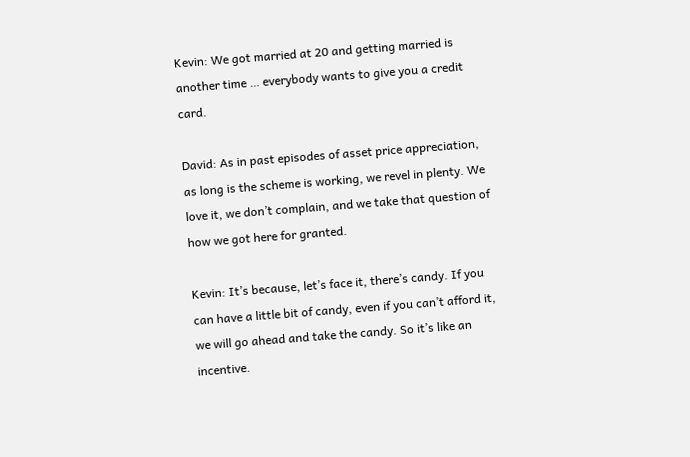Kevin: We got married at 20 and getting married is another time … everybody wants to give you a credit card.

David: As in past episodes of asset price appreciation, as long is the scheme is working, we revel in plenty. We love it, we don’t complain, and we take that question of how we got here for granted.

Kevin: It’s because, let’s face it, there’s candy. If you can have a little bit of candy, even if you can’t afford it, we will go ahead and take the candy. So it’s like an incentive.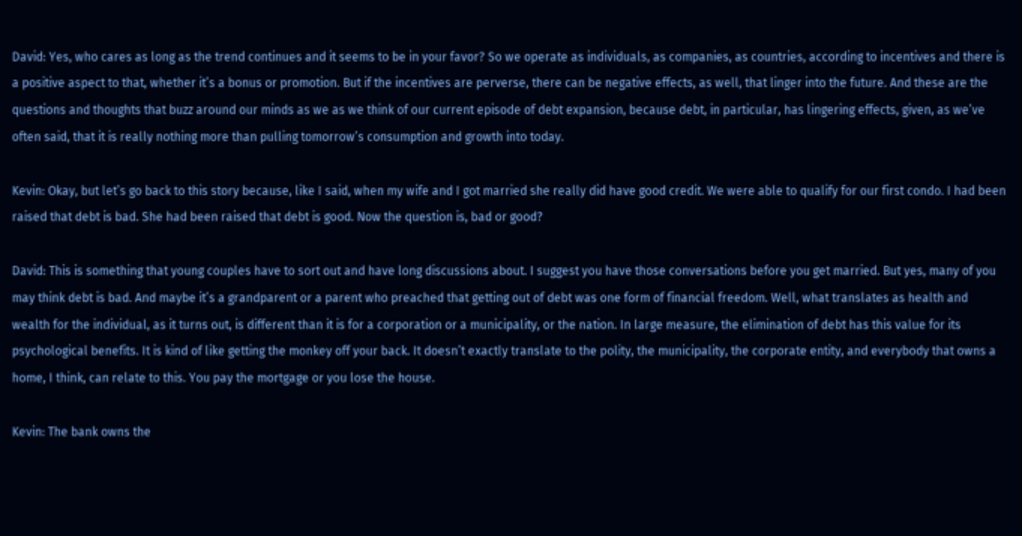David: Yes, who cares as long as the trend continues and it seems to be in your favor? So we operate as individuals, as companies, as countries, according to incentives and there is a positive aspect to that, whether it’s a bonus or promotion. But if the incentives are perverse, there can be negative effects, as well, that linger into the future. And these are the questions and thoughts that buzz around our minds as we as we think of our current episode of debt expansion, because debt, in particular, has lingering effects, given, as we’ve often said, that it is really nothing more than pulling tomorrow’s consumption and growth into today.

Kevin: Okay, but let’s go back to this story because, like I said, when my wife and I got married she really did have good credit. We were able to qualify for our first condo. I had been raised that debt is bad. She had been raised that debt is good. Now the question is, bad or good?

David: This is something that young couples have to sort out and have long discussions about. I suggest you have those conversations before you get married. But yes, many of you may think debt is bad. And maybe it’s a grandparent or a parent who preached that getting out of debt was one form of financial freedom. Well, what translates as health and wealth for the individual, as it turns out, is different than it is for a corporation or a municipality, or the nation. In large measure, the elimination of debt has this value for its psychological benefits. It is kind of like getting the monkey off your back. It doesn’t exactly translate to the polity, the municipality, the corporate entity, and everybody that owns a home, I think, can relate to this. You pay the mortgage or you lose the house.

Kevin: The bank owns the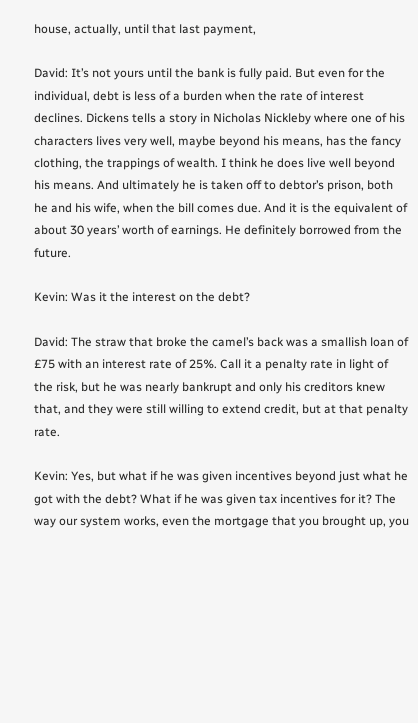house, actually, until that last payment,

David: It’s not yours until the bank is fully paid. But even for the individual, debt is less of a burden when the rate of interest declines. Dickens tells a story in Nicholas Nickleby where one of his characters lives very well, maybe beyond his means, has the fancy clothing, the trappings of wealth. I think he does live well beyond his means. And ultimately he is taken off to debtor’s prison, both he and his wife, when the bill comes due. And it is the equivalent of about 30 years’ worth of earnings. He definitely borrowed from the future.

Kevin: Was it the interest on the debt?

David: The straw that broke the camel’s back was a smallish loan of £75 with an interest rate of 25%. Call it a penalty rate in light of the risk, but he was nearly bankrupt and only his creditors knew that, and they were still willing to extend credit, but at that penalty rate.

Kevin: Yes, but what if he was given incentives beyond just what he got with the debt? What if he was given tax incentives for it? The way our system works, even the mortgage that you brought up, you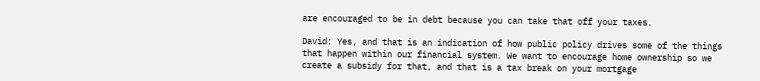are encouraged to be in debt because you can take that off your taxes.

David: Yes, and that is an indication of how public policy drives some of the things that happen within our financial system. We want to encourage home ownership so we create a subsidy for that, and that is a tax break on your mortgage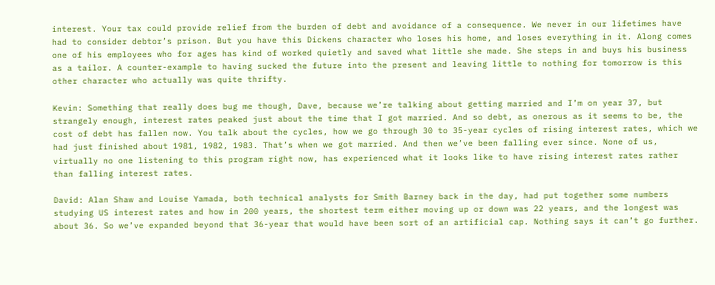interest. Your tax could provide relief from the burden of debt and avoidance of a consequence. We never in our lifetimes have had to consider debtor’s prison. But you have this Dickens character who loses his home, and loses everything in it. Along comes one of his employees who for ages has kind of worked quietly and saved what little she made. She steps in and buys his business as a tailor. A counter-example to having sucked the future into the present and leaving little to nothing for tomorrow is this other character who actually was quite thrifty.

Kevin: Something that really does bug me though, Dave, because we’re talking about getting married and I’m on year 37, but strangely enough, interest rates peaked just about the time that I got married. And so debt, as onerous as it seems to be, the cost of debt has fallen now. You talk about the cycles, how we go through 30 to 35-year cycles of rising interest rates, which we had just finished about 1981, 1982, 1983. That’s when we got married. And then we’ve been falling ever since. None of us, virtually no one listening to this program right now, has experienced what it looks like to have rising interest rates rather than falling interest rates.

David: Alan Shaw and Louise Yamada, both technical analysts for Smith Barney back in the day, had put together some numbers studying US interest rates and how in 200 years, the shortest term either moving up or down was 22 years, and the longest was about 36. So we’ve expanded beyond that 36-year that would have been sort of an artificial cap. Nothing says it can’t go further.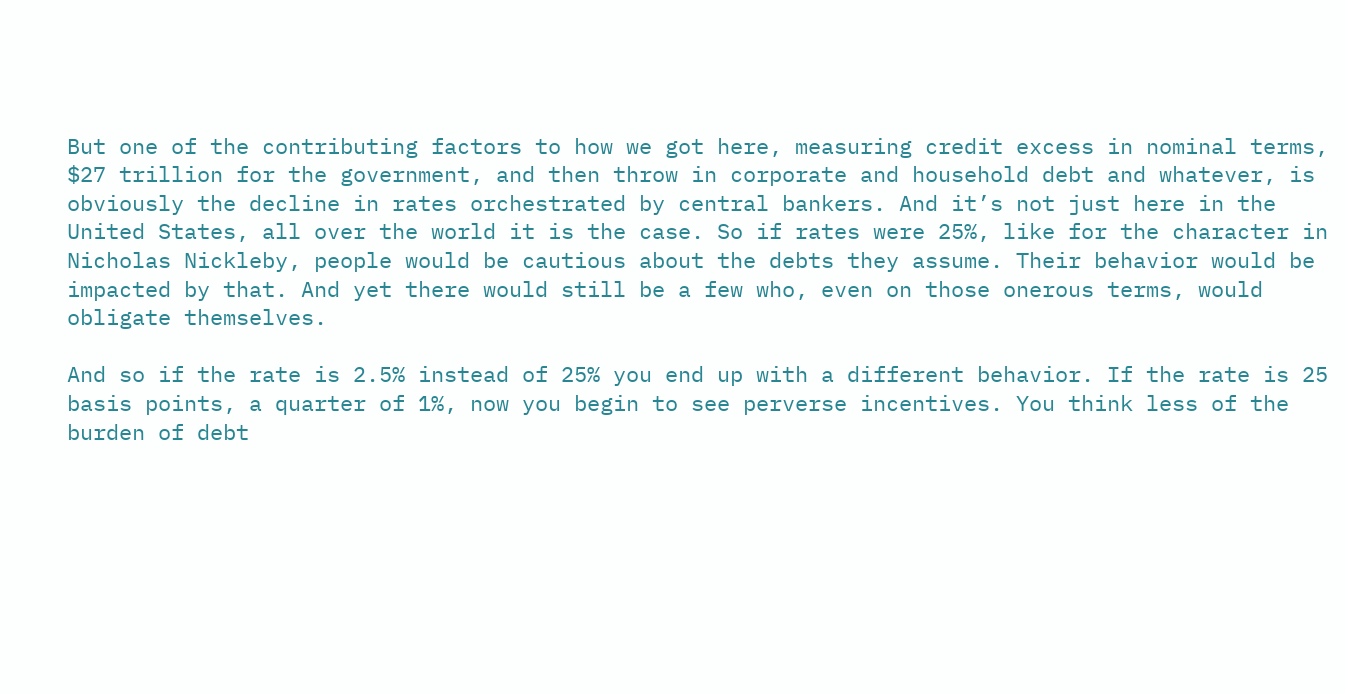But one of the contributing factors to how we got here, measuring credit excess in nominal terms, $27 trillion for the government, and then throw in corporate and household debt and whatever, is obviously the decline in rates orchestrated by central bankers. And it’s not just here in the United States, all over the world it is the case. So if rates were 25%, like for the character in Nicholas Nickleby, people would be cautious about the debts they assume. Their behavior would be impacted by that. And yet there would still be a few who, even on those onerous terms, would obligate themselves.

And so if the rate is 2.5% instead of 25% you end up with a different behavior. If the rate is 25 basis points, a quarter of 1%, now you begin to see perverse incentives. You think less of the burden of debt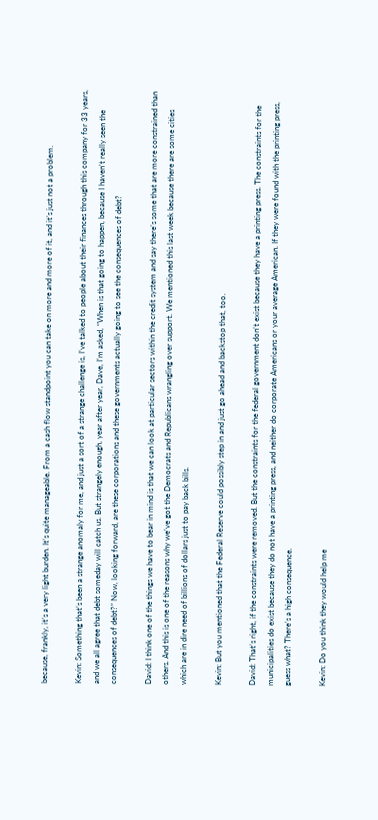because, frankly, it’s a very light burden. It’s quite manageable. From a cash flow standpoint you can take on more and more of it, and it’s just not a problem.

Kevin: Something that’s been a strange anomaly for me, and just a sort of a strange challenge is, I’ve talked to people about their finances through this company for 33 years, and we all agree that debt someday will catch us. But strangely enough, year after year, Dave, I’m asked, “When is that going to happen, because I haven’t really seen the consequences of debt?” Now, looking forward, are these corporations and these governments actually going to see the consequences of debt?

David: I think one of the things we have to bear in mind is that we can look at particular sectors within the credit system and say there’s some that are more constrained than others. And this is one of the reasons why we’ve got the Democrats and Republicans wrangling over support. We mentioned this last week because there are some cities which are in dire need of billions of dollars just to pay back bills.

Kevin: But you mentioned that the Federal Reserve could possibly step in and just go ahead and backstop that, too.

David: That’s right, if the constraints were removed. But the constraints for the federal government don’t exist because they have a printing press. The constraints for the municipalities do exist because they do not have a printing press, and neither do corporate Americans or your average American. If they were found with the printing press, guess what? There’s a high consequence.

Kevin: Do you think they would help me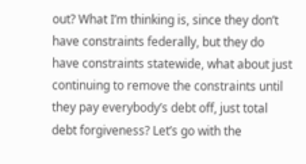out? What I’m thinking is, since they don’t have constraints federally, but they do have constraints statewide, what about just continuing to remove the constraints until they pay everybody’s debt off, just total debt forgiveness? Let’s go with the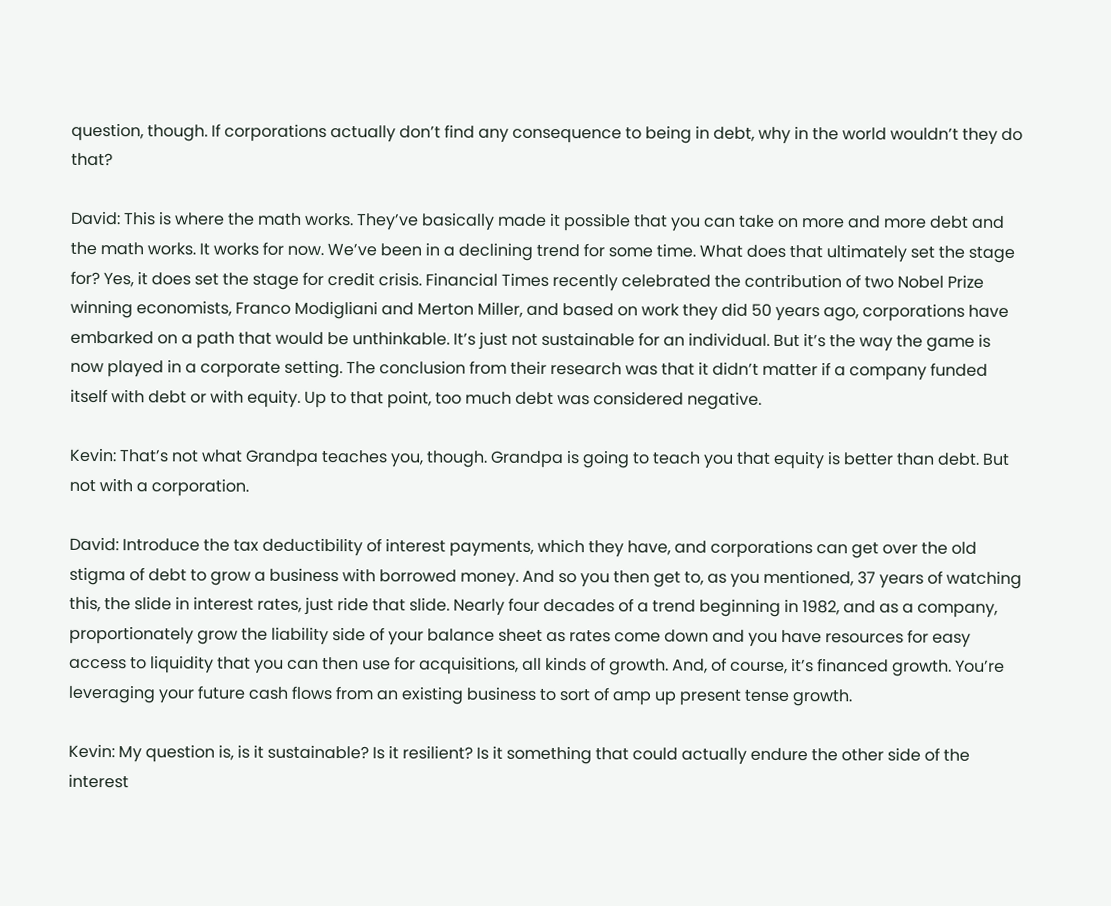question, though. If corporations actually don’t find any consequence to being in debt, why in the world wouldn’t they do that?

David: This is where the math works. They’ve basically made it possible that you can take on more and more debt and the math works. It works for now. We’ve been in a declining trend for some time. What does that ultimately set the stage for? Yes, it does set the stage for credit crisis. Financial Times recently celebrated the contribution of two Nobel Prize winning economists, Franco Modigliani and Merton Miller, and based on work they did 50 years ago, corporations have embarked on a path that would be unthinkable. It’s just not sustainable for an individual. But it’s the way the game is now played in a corporate setting. The conclusion from their research was that it didn’t matter if a company funded itself with debt or with equity. Up to that point, too much debt was considered negative.

Kevin: That’s not what Grandpa teaches you, though. Grandpa is going to teach you that equity is better than debt. But not with a corporation.

David: Introduce the tax deductibility of interest payments, which they have, and corporations can get over the old stigma of debt to grow a business with borrowed money. And so you then get to, as you mentioned, 37 years of watching this, the slide in interest rates, just ride that slide. Nearly four decades of a trend beginning in 1982, and as a company, proportionately grow the liability side of your balance sheet as rates come down and you have resources for easy access to liquidity that you can then use for acquisitions, all kinds of growth. And, of course, it’s financed growth. You’re leveraging your future cash flows from an existing business to sort of amp up present tense growth.

Kevin: My question is, is it sustainable? Is it resilient? Is it something that could actually endure the other side of the interest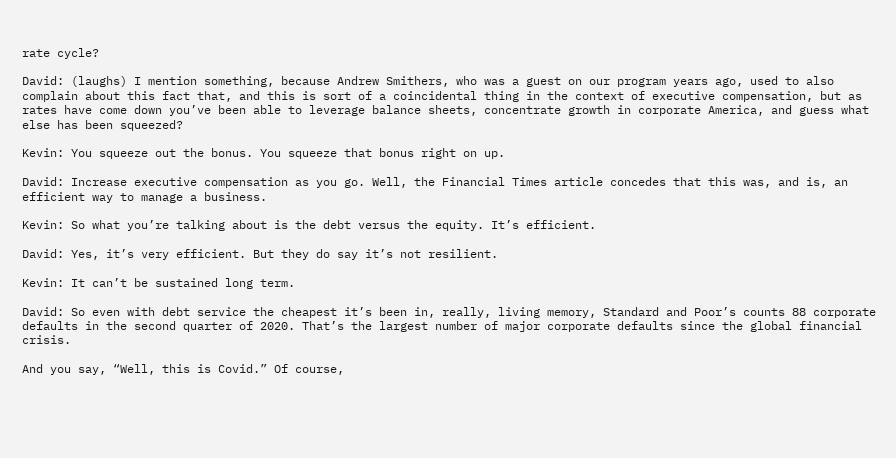rate cycle?

David: (laughs) I mention something, because Andrew Smithers, who was a guest on our program years ago, used to also complain about this fact that, and this is sort of a coincidental thing in the context of executive compensation, but as rates have come down you’ve been able to leverage balance sheets, concentrate growth in corporate America, and guess what else has been squeezed?

Kevin: You squeeze out the bonus. You squeeze that bonus right on up.

David: Increase executive compensation as you go. Well, the Financial Times article concedes that this was, and is, an efficient way to manage a business.

Kevin: So what you’re talking about is the debt versus the equity. It’s efficient.

David: Yes, it’s very efficient. But they do say it’s not resilient.

Kevin: It can’t be sustained long term.

David: So even with debt service the cheapest it’s been in, really, living memory, Standard and Poor’s counts 88 corporate defaults in the second quarter of 2020. That’s the largest number of major corporate defaults since the global financial crisis.

And you say, “Well, this is Covid.” Of course,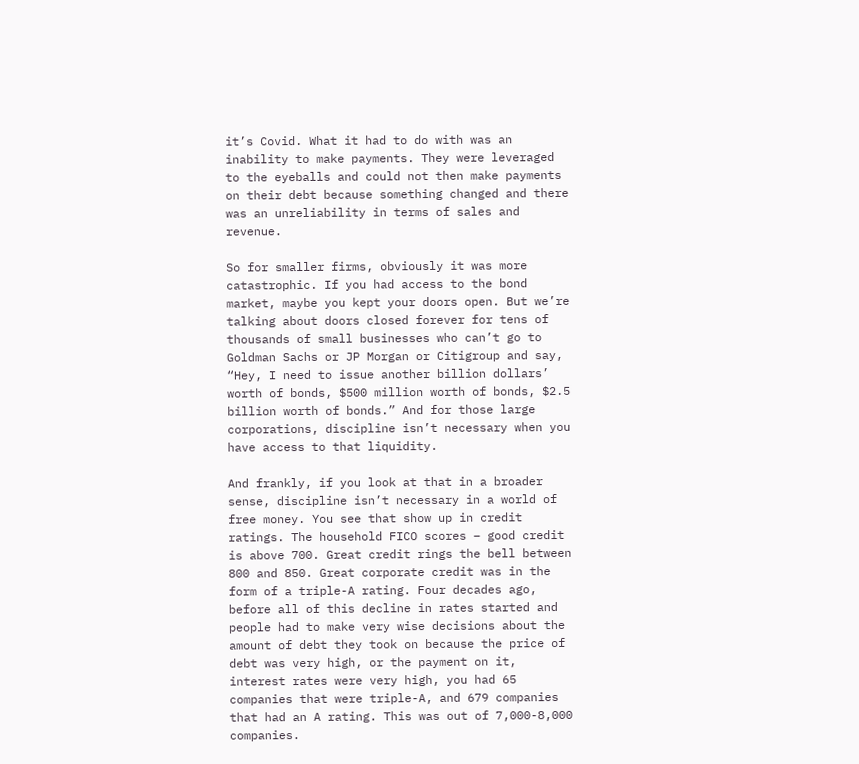it’s Covid. What it had to do with was an inability to make payments. They were leveraged to the eyeballs and could not then make payments on their debt because something changed and there was an unreliability in terms of sales and revenue.

So for smaller firms, obviously it was more catastrophic. If you had access to the bond market, maybe you kept your doors open. But we’re talking about doors closed forever for tens of thousands of small businesses who can’t go to Goldman Sachs or JP Morgan or Citigroup and say, “Hey, I need to issue another billion dollars’ worth of bonds, $500 million worth of bonds, $2.5 billion worth of bonds.” And for those large corporations, discipline isn’t necessary when you have access to that liquidity.

And frankly, if you look at that in a broader sense, discipline isn’t necessary in a world of free money. You see that show up in credit ratings. The household FICO scores – good credit is above 700. Great credit rings the bell between 800 and 850. Great corporate credit was in the form of a triple-A rating. Four decades ago, before all of this decline in rates started and people had to make very wise decisions about the amount of debt they took on because the price of debt was very high, or the payment on it, interest rates were very high, you had 65 companies that were triple-A, and 679 companies that had an A rating. This was out of 7,000-8,000 companies.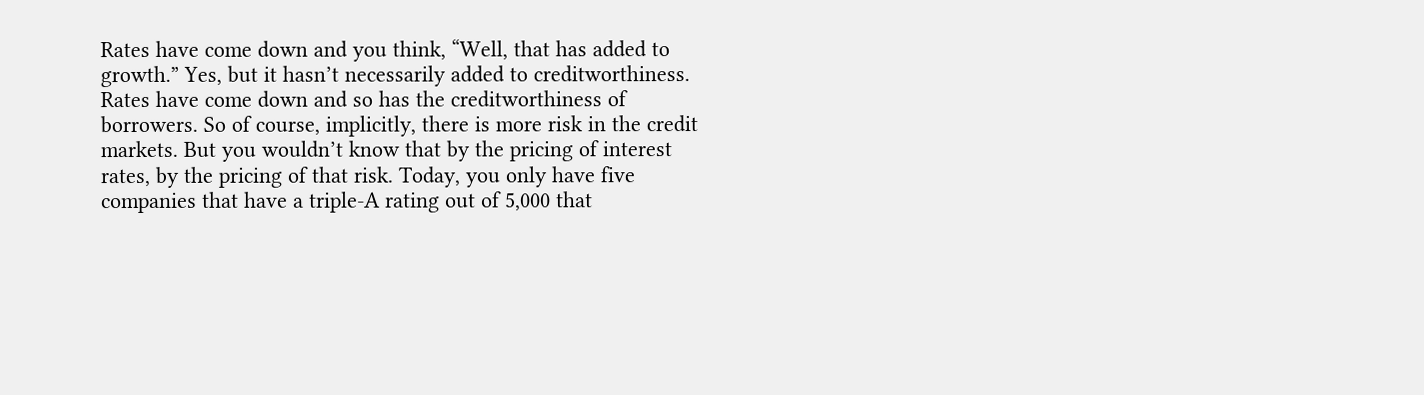Rates have come down and you think, “Well, that has added to growth.” Yes, but it hasn’t necessarily added to creditworthiness. Rates have come down and so has the creditworthiness of borrowers. So of course, implicitly, there is more risk in the credit markets. But you wouldn’t know that by the pricing of interest rates, by the pricing of that risk. Today, you only have five companies that have a triple-A rating out of 5,000 that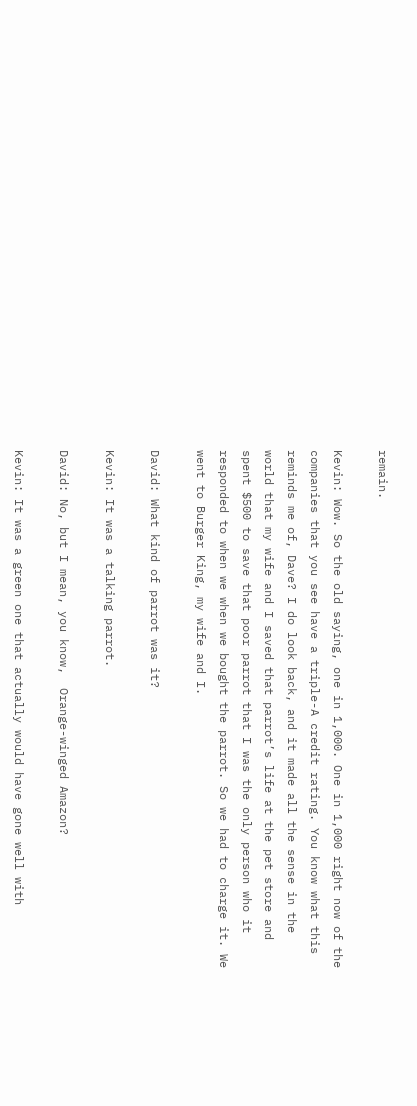remain.

Kevin: Wow. So the old saying, one in 1,000. One in 1,000 right now of the companies that you see have a triple-A credit rating. You know what this reminds me of, Dave? I do look back, and it made all the sense in the world that my wife and I saved that parrot’s life at the pet store and spent $500 to save that poor parrot that I was the only person who it responded to when we when we bought the parrot. So we had to charge it. We went to Burger King, my wife and I.

David: What kind of parrot was it?

Kevin: It was a talking parrot.

David: No, but I mean, you know,  Orange-winged Amazon?

Kevin: It was a green one that actually would have gone well with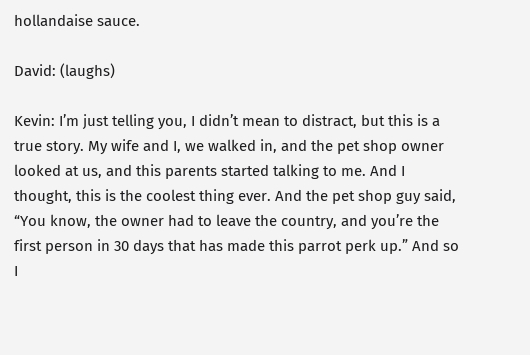hollandaise sauce.

David: (laughs)

Kevin: I’m just telling you, I didn’t mean to distract, but this is a true story. My wife and I, we walked in, and the pet shop owner looked at us, and this parents started talking to me. And I thought, this is the coolest thing ever. And the pet shop guy said, “You know, the owner had to leave the country, and you’re the first person in 30 days that has made this parrot perk up.” And so I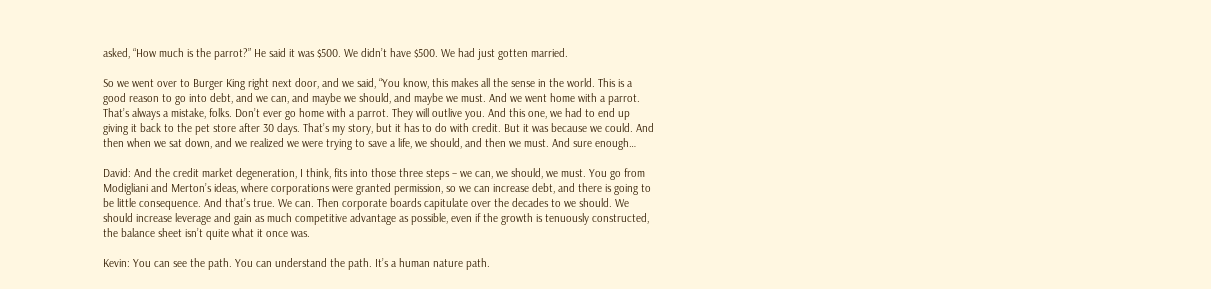asked, “How much is the parrot?” He said it was $500. We didn’t have $500. We had just gotten married.

So we went over to Burger King right next door, and we said, “You know, this makes all the sense in the world. This is a good reason to go into debt, and we can, and maybe we should, and maybe we must. And we went home with a parrot. That’s always a mistake, folks. Don’t ever go home with a parrot. They will outlive you. And this one, we had to end up giving it back to the pet store after 30 days. That’s my story, but it has to do with credit. But it was because we could. And then when we sat down, and we realized we were trying to save a life, we should, and then we must. And sure enough…

David: And the credit market degeneration, I think, fits into those three steps – we can, we should, we must. You go from Modigliani and Merton’s ideas, where corporations were granted permission, so we can increase debt, and there is going to be little consequence. And that’s true. We can. Then corporate boards capitulate over the decades to we should. We should increase leverage and gain as much competitive advantage as possible, even if the growth is tenuously constructed, the balance sheet isn’t quite what it once was.

Kevin: You can see the path. You can understand the path. It’s a human nature path.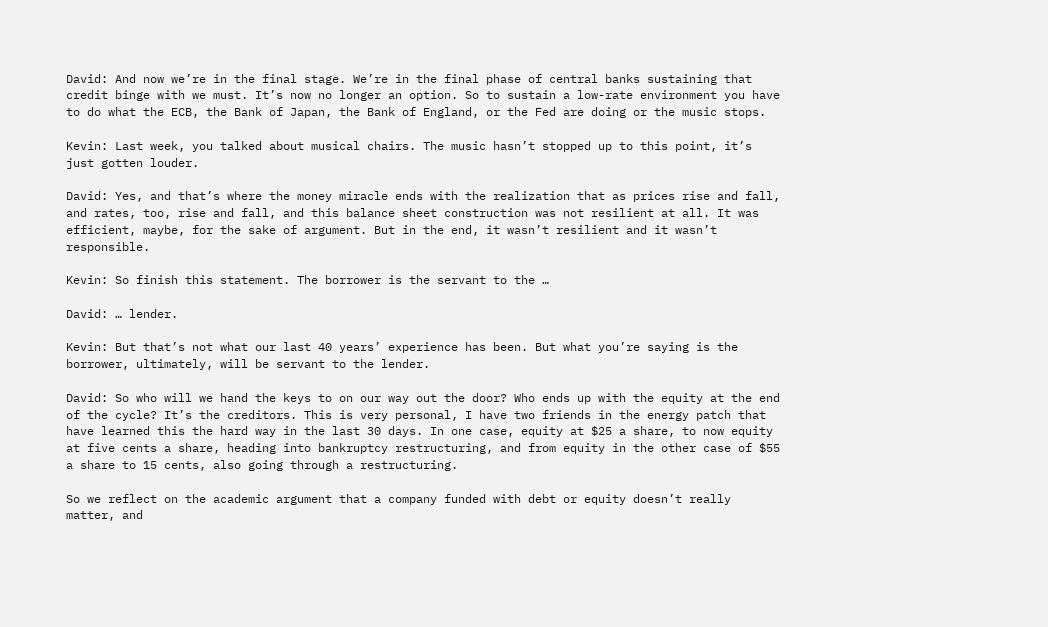David: And now we’re in the final stage. We’re in the final phase of central banks sustaining that credit binge with we must. It’s now no longer an option. So to sustain a low-rate environment you have to do what the ECB, the Bank of Japan, the Bank of England, or the Fed are doing or the music stops.

Kevin: Last week, you talked about musical chairs. The music hasn’t stopped up to this point, it’s just gotten louder.

David: Yes, and that’s where the money miracle ends with the realization that as prices rise and fall, and rates, too, rise and fall, and this balance sheet construction was not resilient at all. It was efficient, maybe, for the sake of argument. But in the end, it wasn’t resilient and it wasn’t responsible.

Kevin: So finish this statement. The borrower is the servant to the …

David: … lender.

Kevin: But that’s not what our last 40 years’ experience has been. But what you’re saying is the borrower, ultimately, will be servant to the lender.

David: So who will we hand the keys to on our way out the door? Who ends up with the equity at the end of the cycle? It’s the creditors. This is very personal, I have two friends in the energy patch that have learned this the hard way in the last 30 days. In one case, equity at $25 a share, to now equity at five cents a share, heading into bankruptcy restructuring, and from equity in the other case of $55 a share to 15 cents, also going through a restructuring.

So we reflect on the academic argument that a company funded with debt or equity doesn’t really matter, and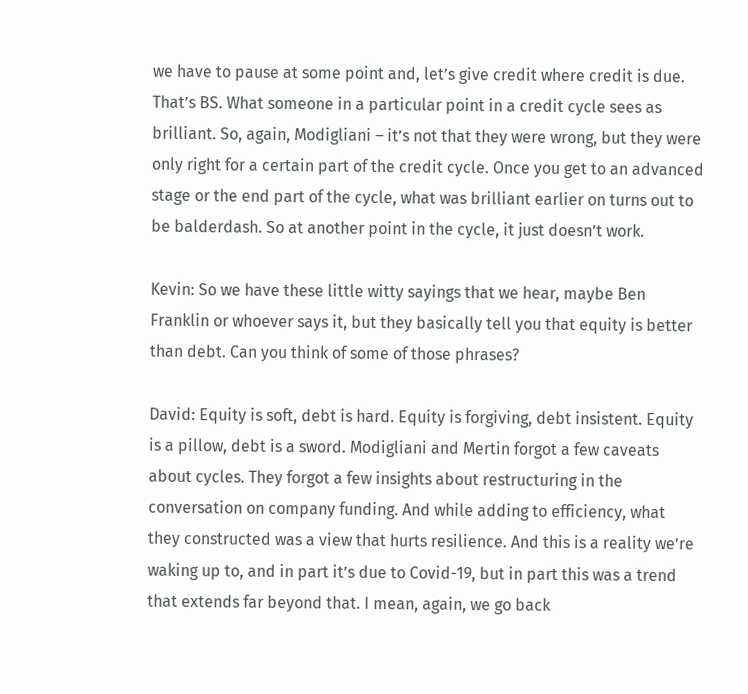we have to pause at some point and, let’s give credit where credit is due. That’s BS. What someone in a particular point in a credit cycle sees as brilliant. So, again, Modigliani – it’s not that they were wrong, but they were only right for a certain part of the credit cycle. Once you get to an advanced stage or the end part of the cycle, what was brilliant earlier on turns out to be balderdash. So at another point in the cycle, it just doesn’t work.

Kevin: So we have these little witty sayings that we hear, maybe Ben Franklin or whoever says it, but they basically tell you that equity is better than debt. Can you think of some of those phrases?

David: Equity is soft, debt is hard. Equity is forgiving, debt insistent. Equity is a pillow, debt is a sword. Modigliani and Mertin forgot a few caveats about cycles. They forgot a few insights about restructuring in the conversation on company funding. And while adding to efficiency, what they constructed was a view that hurts resilience. And this is a reality we’re waking up to, and in part it’s due to Covid-19, but in part this was a trend that extends far beyond that. I mean, again, we go back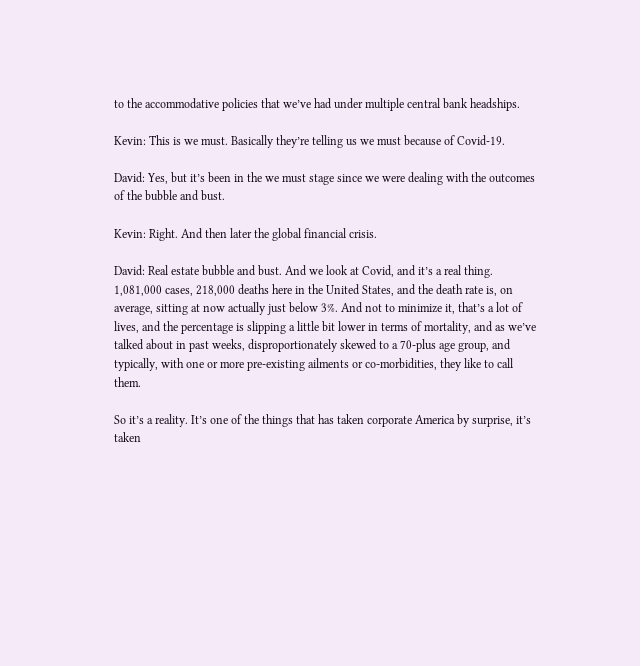to the accommodative policies that we’ve had under multiple central bank headships.

Kevin: This is we must. Basically they’re telling us we must because of Covid-19.

David: Yes, but it’s been in the we must stage since we were dealing with the outcomes of the bubble and bust.

Kevin: Right. And then later the global financial crisis.

David: Real estate bubble and bust. And we look at Covid, and it’s a real thing. 1,081,000 cases, 218,000 deaths here in the United States, and the death rate is, on average, sitting at now actually just below 3%. And not to minimize it, that’s a lot of lives, and the percentage is slipping a little bit lower in terms of mortality, and as we’ve talked about in past weeks, disproportionately skewed to a 70-plus age group, and typically, with one or more pre-existing ailments or co-morbidities, they like to call them.

So it’s a reality. It’s one of the things that has taken corporate America by surprise, it’s taken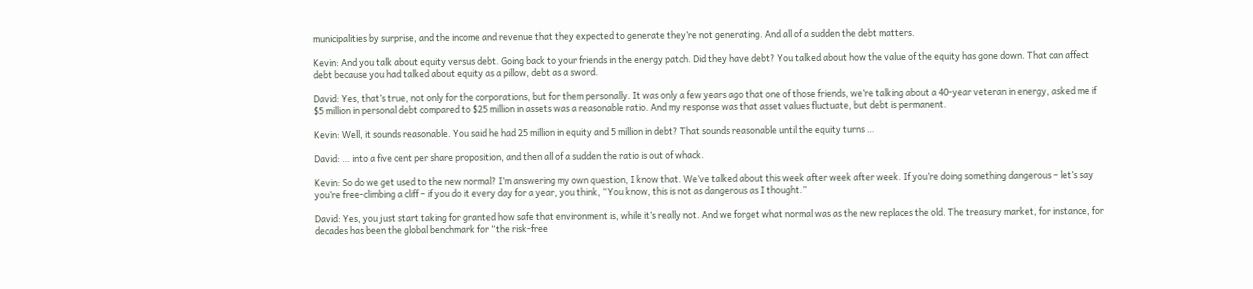municipalities by surprise, and the income and revenue that they expected to generate they’re not generating. And all of a sudden the debt matters.

Kevin: And you talk about equity versus debt. Going back to your friends in the energy patch. Did they have debt? You talked about how the value of the equity has gone down. That can affect debt because you had talked about equity as a pillow, debt as a sword.

David: Yes, that’s true, not only for the corporations, but for them personally. It was only a few years ago that one of those friends, we’re talking about a 40-year veteran in energy, asked me if $5 million in personal debt compared to $25 million in assets was a reasonable ratio. And my response was that asset values fluctuate, but debt is permanent.

Kevin: Well, it sounds reasonable. You said he had 25 million in equity and 5 million in debt? That sounds reasonable until the equity turns …

David: … into a five cent per share proposition, and then all of a sudden the ratio is out of whack.

Kevin: So do we get used to the new normal? I’m answering my own question, I know that. We’ve talked about this week after week after week. If you’re doing something dangerous – let’s say you’re free-climbing a cliff – if you do it every day for a year, you think, “You know, this is not as dangerous as I thought.”

David: Yes, you just start taking for granted how safe that environment is, while it’s really not. And we forget what normal was as the new replaces the old. The treasury market, for instance, for decades has been the global benchmark for “the risk-free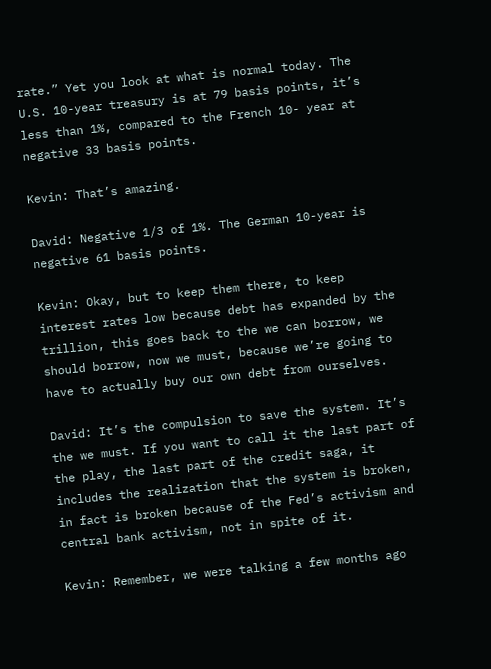rate.” Yet you look at what is normal today. The U.S. 10-year treasury is at 79 basis points, it’s less than 1%, compared to the French 10- year at negative 33 basis points.

Kevin: That’s amazing.

David: Negative 1/3 of 1%. The German 10-year is negative 61 basis points.

Kevin: Okay, but to keep them there, to keep interest rates low because debt has expanded by the trillion, this goes back to the we can borrow, we should borrow, now we must, because we’re going to have to actually buy our own debt from ourselves.

David: It’s the compulsion to save the system. It’s the we must. If you want to call it the last part of the play, the last part of the credit saga, it includes the realization that the system is broken, in fact is broken because of the Fed’s activism and central bank activism, not in spite of it.

Kevin: Remember, we were talking a few months ago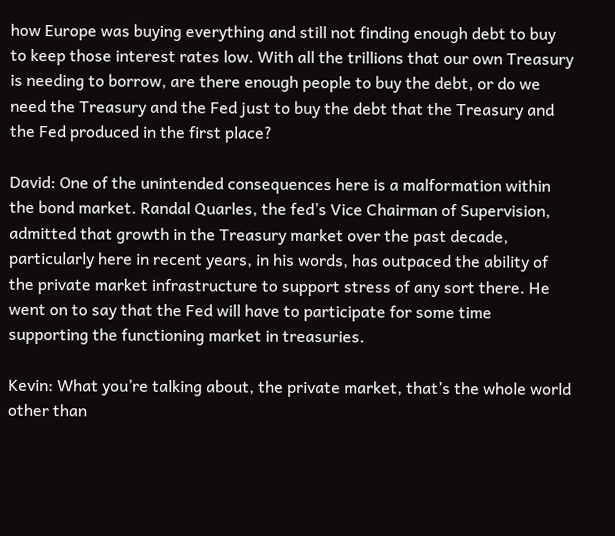how Europe was buying everything and still not finding enough debt to buy to keep those interest rates low. With all the trillions that our own Treasury is needing to borrow, are there enough people to buy the debt, or do we need the Treasury and the Fed just to buy the debt that the Treasury and the Fed produced in the first place?

David: One of the unintended consequences here is a malformation within the bond market. Randal Quarles, the fed’s Vice Chairman of Supervision, admitted that growth in the Treasury market over the past decade, particularly here in recent years, in his words, has outpaced the ability of the private market infrastructure to support stress of any sort there. He went on to say that the Fed will have to participate for some time supporting the functioning market in treasuries.

Kevin: What you’re talking about, the private market, that’s the whole world other than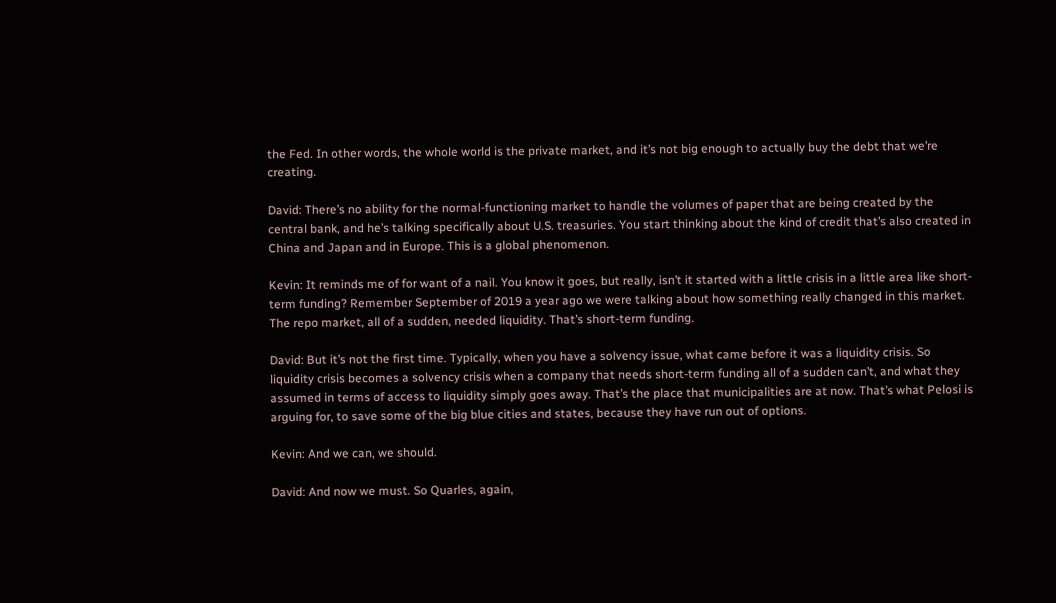the Fed. In other words, the whole world is the private market, and it’s not big enough to actually buy the debt that we’re creating.

David: There’s no ability for the normal-functioning market to handle the volumes of paper that are being created by the central bank, and he’s talking specifically about U.S. treasuries. You start thinking about the kind of credit that’s also created in China and Japan and in Europe. This is a global phenomenon.

Kevin: It reminds me of for want of a nail. You know it goes, but really, isn’t it started with a little crisis in a little area like short-term funding? Remember September of 2019 a year ago we were talking about how something really changed in this market. The repo market, all of a sudden, needed liquidity. That’s short-term funding.

David: But it’s not the first time. Typically, when you have a solvency issue, what came before it was a liquidity crisis. So liquidity crisis becomes a solvency crisis when a company that needs short-term funding all of a sudden can’t, and what they assumed in terms of access to liquidity simply goes away. That’s the place that municipalities are at now. That’s what Pelosi is arguing for, to save some of the big blue cities and states, because they have run out of options.

Kevin: And we can, we should.

David: And now we must. So Quarles, again,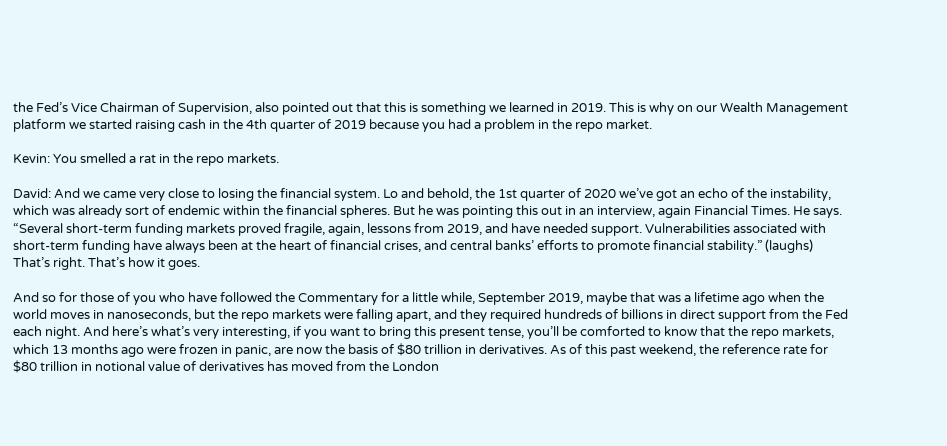the Fed’s Vice Chairman of Supervision, also pointed out that this is something we learned in 2019. This is why on our Wealth Management platform we started raising cash in the 4th quarter of 2019 because you had a problem in the repo market.

Kevin: You smelled a rat in the repo markets.

David: And we came very close to losing the financial system. Lo and behold, the 1st quarter of 2020 we’ve got an echo of the instability, which was already sort of endemic within the financial spheres. But he was pointing this out in an interview, again Financial Times. He says. “Several short-term funding markets proved fragile, again, lessons from 2019, and have needed support. Vulnerabilities associated with short-term funding have always been at the heart of financial crises, and central banks’ efforts to promote financial stability.” (laughs) That’s right. That’s how it goes.

And so for those of you who have followed the Commentary for a little while, September 2019, maybe that was a lifetime ago when the world moves in nanoseconds, but the repo markets were falling apart, and they required hundreds of billions in direct support from the Fed each night. And here’s what’s very interesting, if you want to bring this present tense, you’ll be comforted to know that the repo markets, which 13 months ago were frozen in panic, are now the basis of $80 trillion in derivatives. As of this past weekend, the reference rate for $80 trillion in notional value of derivatives has moved from the London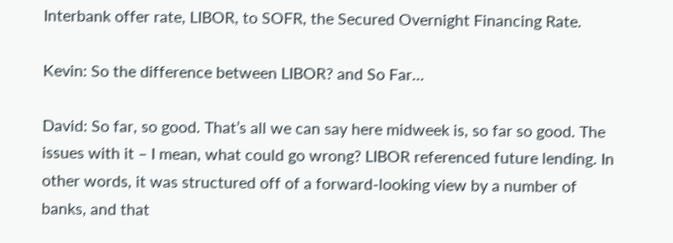Interbank offer rate, LIBOR, to SOFR, the Secured Overnight Financing Rate.

Kevin: So the difference between LIBOR? and So Far…

David: So far, so good. That’s all we can say here midweek is, so far so good. The issues with it – I mean, what could go wrong? LIBOR referenced future lending. In other words, it was structured off of a forward-looking view by a number of banks, and that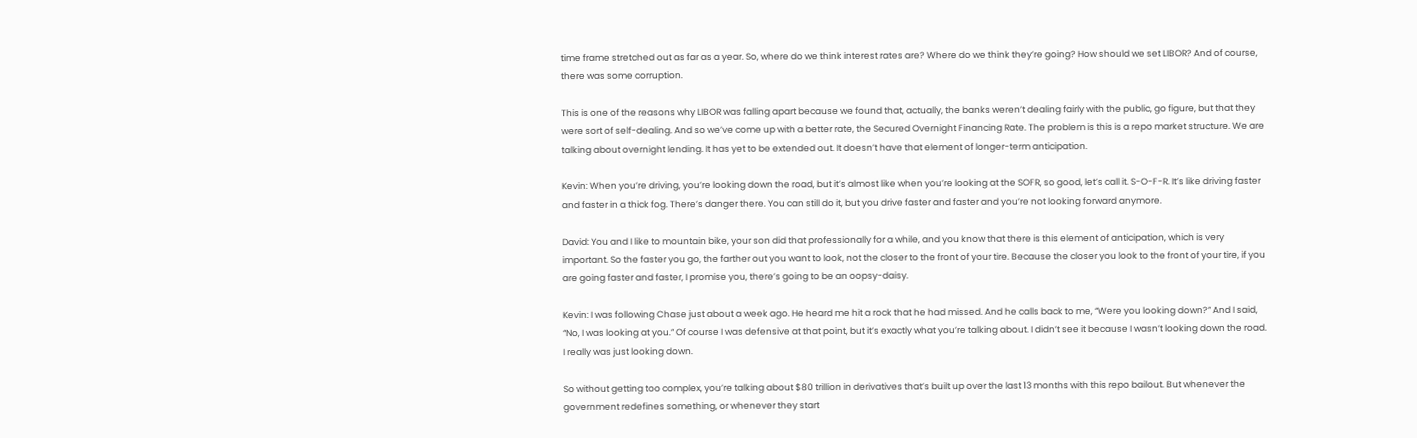time frame stretched out as far as a year. So, where do we think interest rates are? Where do we think they’re going? How should we set LIBOR? And of course, there was some corruption.

This is one of the reasons why LIBOR was falling apart because we found that, actually, the banks weren’t dealing fairly with the public, go figure, but that they were sort of self-dealing. And so we’ve come up with a better rate, the Secured Overnight Financing Rate. The problem is this is a repo market structure. We are talking about overnight lending. It has yet to be extended out. It doesn’t have that element of longer-term anticipation.

Kevin: When you’re driving, you’re looking down the road, but it’s almost like when you’re looking at the SOFR, so good, let’s call it. S-O-F-R. It’s like driving faster and faster in a thick fog. There’s danger there. You can still do it, but you drive faster and faster and you’re not looking forward anymore.

David: You and I like to mountain bike, your son did that professionally for a while, and you know that there is this element of anticipation, which is very important. So the faster you go, the farther out you want to look, not the closer to the front of your tire. Because the closer you look to the front of your tire, if you are going faster and faster, I promise you, there’s going to be an oopsy-daisy.

Kevin: I was following Chase just about a week ago. He heard me hit a rock that he had missed. And he calls back to me, “Were you looking down?” And I said, “No, I was looking at you.” Of course I was defensive at that point, but it’s exactly what you’re talking about. I didn’t see it because I wasn’t looking down the road. I really was just looking down.

So without getting too complex, you’re talking about $80 trillion in derivatives that’s built up over the last 13 months with this repo bailout. But whenever the government redefines something, or whenever they start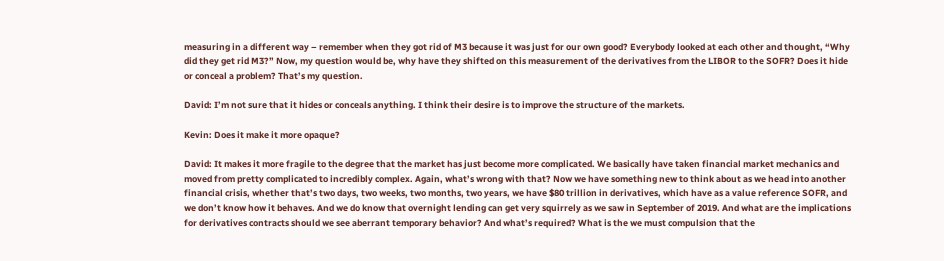measuring in a different way – remember when they got rid of M3 because it was just for our own good? Everybody looked at each other and thought, “Why did they get rid M3?” Now, my question would be, why have they shifted on this measurement of the derivatives from the LIBOR to the SOFR? Does it hide or conceal a problem? That’s my question.

David: I’m not sure that it hides or conceals anything. I think their desire is to improve the structure of the markets.

Kevin: Does it make it more opaque?

David: It makes it more fragile to the degree that the market has just become more complicated. We basically have taken financial market mechanics and moved from pretty complicated to incredibly complex. Again, what’s wrong with that? Now we have something new to think about as we head into another financial crisis, whether that’s two days, two weeks, two months, two years, we have $80 trillion in derivatives, which have as a value reference SOFR, and we don’t know how it behaves. And we do know that overnight lending can get very squirrely as we saw in September of 2019. And what are the implications for derivatives contracts should we see aberrant temporary behavior? And what’s required? What is the we must compulsion that the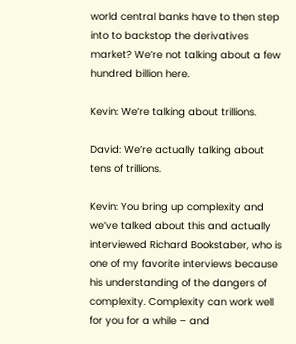world central banks have to then step into to backstop the derivatives market? We’re not talking about a few hundred billion here.

Kevin: We’re talking about trillions.

David: We’re actually talking about tens of trillions.

Kevin: You bring up complexity and we’ve talked about this and actually interviewed Richard Bookstaber, who is one of my favorite interviews because his understanding of the dangers of complexity. Complexity can work well for you for a while – and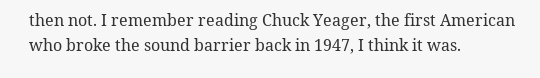then not. I remember reading Chuck Yeager, the first American who broke the sound barrier back in 1947, I think it was.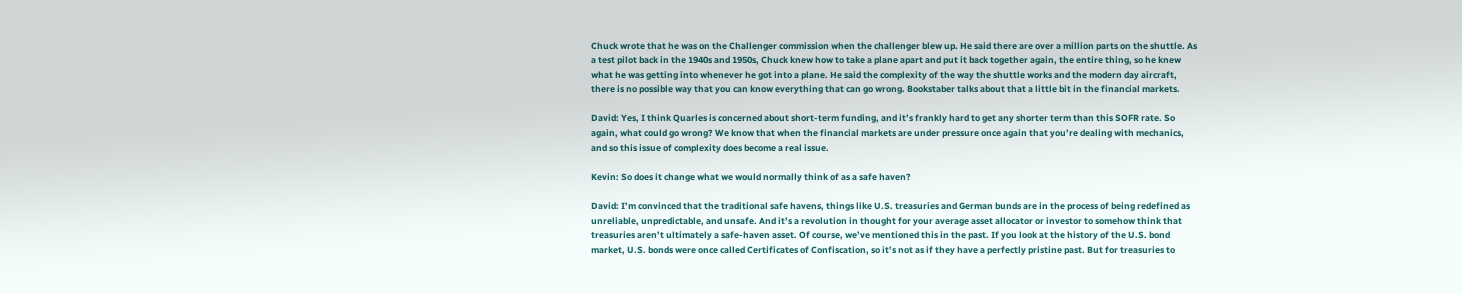Chuck wrote that he was on the Challenger commission when the challenger blew up. He said there are over a million parts on the shuttle. As a test pilot back in the 1940s and 1950s, Chuck knew how to take a plane apart and put it back together again, the entire thing, so he knew what he was getting into whenever he got into a plane. He said the complexity of the way the shuttle works and the modern day aircraft, there is no possible way that you can know everything that can go wrong. Bookstaber talks about that a little bit in the financial markets.

David: Yes, I think Quarles is concerned about short-term funding, and it’s frankly hard to get any shorter term than this SOFR rate. So again, what could go wrong? We know that when the financial markets are under pressure once again that you’re dealing with mechanics, and so this issue of complexity does become a real issue.

Kevin: So does it change what we would normally think of as a safe haven?

David: I’m convinced that the traditional safe havens, things like U.S. treasuries and German bunds are in the process of being redefined as unreliable, unpredictable, and unsafe. And it’s a revolution in thought for your average asset allocator or investor to somehow think that treasuries aren’t ultimately a safe-haven asset. Of course, we’ve mentioned this in the past. If you look at the history of the U.S. bond market, U.S. bonds were once called Certificates of Confiscation, so it’s not as if they have a perfectly pristine past. But for treasuries to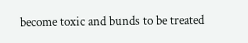become toxic and bunds to be treated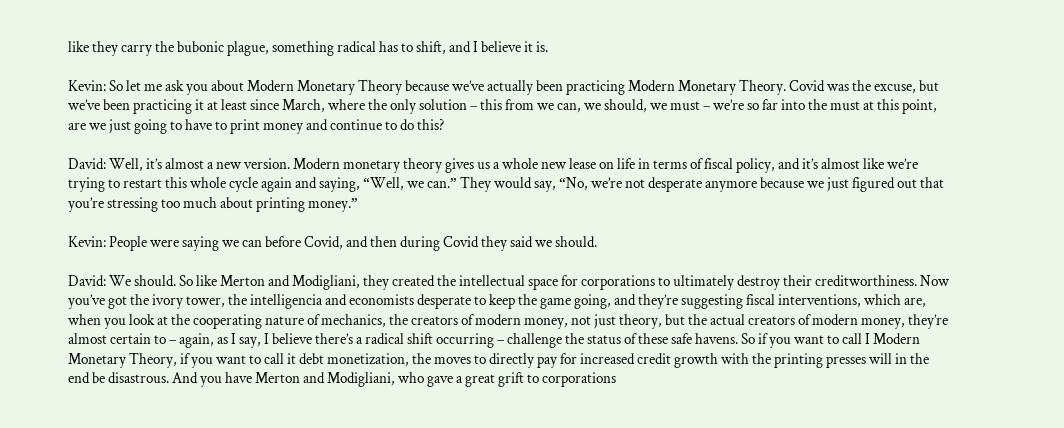like they carry the bubonic plague, something radical has to shift, and I believe it is.

Kevin: So let me ask you about Modern Monetary Theory because we’ve actually been practicing Modern Monetary Theory. Covid was the excuse, but we’ve been practicing it at least since March, where the only solution – this from we can, we should, we must – we’re so far into the must at this point, are we just going to have to print money and continue to do this?

David: Well, it’s almost a new version. Modern monetary theory gives us a whole new lease on life in terms of fiscal policy, and it’s almost like we’re trying to restart this whole cycle again and saying, “Well, we can.” They would say, “No, we’re not desperate anymore because we just figured out that you’re stressing too much about printing money.”

Kevin: People were saying we can before Covid, and then during Covid they said we should.

David: We should. So like Merton and Modigliani, they created the intellectual space for corporations to ultimately destroy their creditworthiness. Now you’ve got the ivory tower, the intelligencia and economists desperate to keep the game going, and they’re suggesting fiscal interventions, which are, when you look at the cooperating nature of mechanics, the creators of modern money, not just theory, but the actual creators of modern money, they’re almost certain to – again, as I say, I believe there’s a radical shift occurring – challenge the status of these safe havens. So if you want to call I Modern Monetary Theory, if you want to call it debt monetization, the moves to directly pay for increased credit growth with the printing presses will in the end be disastrous. And you have Merton and Modigliani, who gave a great grift to corporations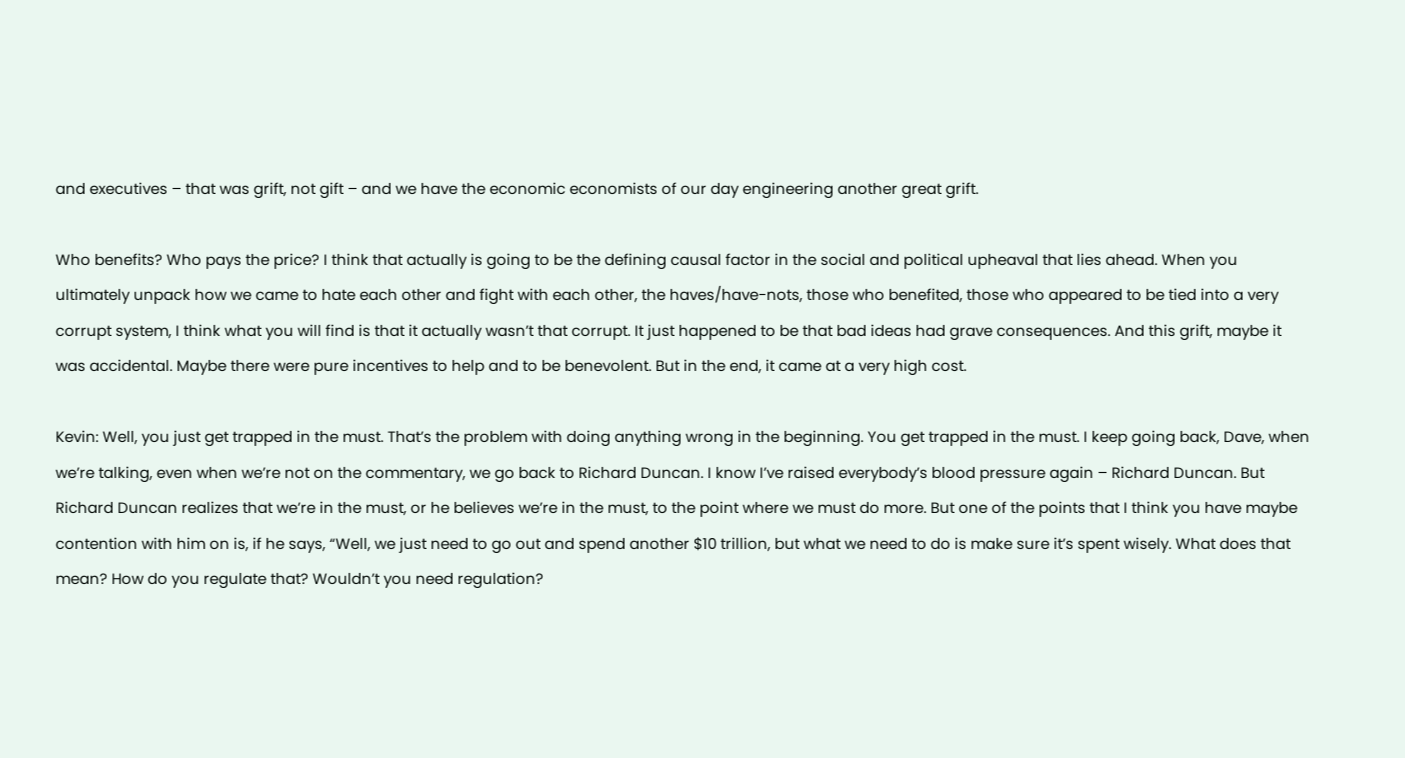and executives – that was grift, not gift – and we have the economic economists of our day engineering another great grift.

Who benefits? Who pays the price? I think that actually is going to be the defining causal factor in the social and political upheaval that lies ahead. When you ultimately unpack how we came to hate each other and fight with each other, the haves/have-nots, those who benefited, those who appeared to be tied into a very corrupt system, I think what you will find is that it actually wasn’t that corrupt. It just happened to be that bad ideas had grave consequences. And this grift, maybe it was accidental. Maybe there were pure incentives to help and to be benevolent. But in the end, it came at a very high cost.

Kevin: Well, you just get trapped in the must. That’s the problem with doing anything wrong in the beginning. You get trapped in the must. I keep going back, Dave, when we’re talking, even when we’re not on the commentary, we go back to Richard Duncan. I know I’ve raised everybody’s blood pressure again – Richard Duncan. But Richard Duncan realizes that we’re in the must, or he believes we’re in the must, to the point where we must do more. But one of the points that I think you have maybe contention with him on is, if he says, “Well, we just need to go out and spend another $10 trillion, but what we need to do is make sure it’s spent wisely. What does that mean? How do you regulate that? Wouldn’t you need regulation?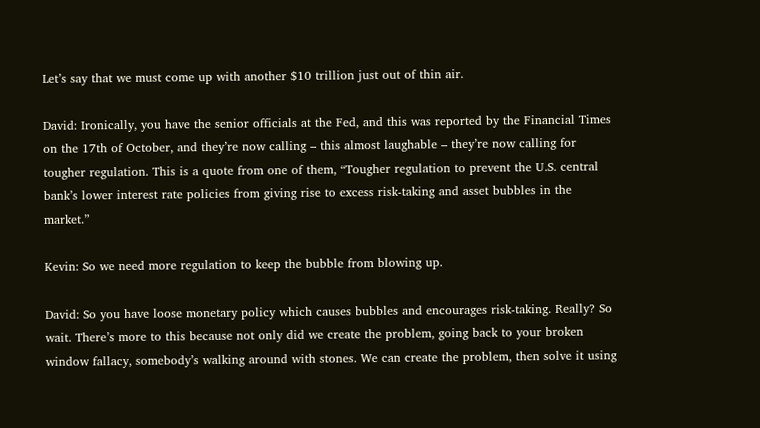Let’s say that we must come up with another $10 trillion just out of thin air.

David: Ironically, you have the senior officials at the Fed, and this was reported by the Financial Times on the 17th of October, and they’re now calling – this almost laughable – they’re now calling for tougher regulation. This is a quote from one of them, “Tougher regulation to prevent the U.S. central bank’s lower interest rate policies from giving rise to excess risk-taking and asset bubbles in the market.”

Kevin: So we need more regulation to keep the bubble from blowing up.

David: So you have loose monetary policy which causes bubbles and encourages risk-taking. Really? So wait. There’s more to this because not only did we create the problem, going back to your broken window fallacy, somebody’s walking around with stones. We can create the problem, then solve it using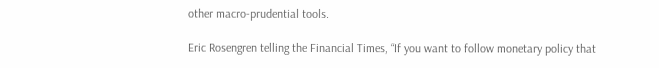other macro-prudential tools.

Eric Rosengren telling the Financial Times, “If you want to follow monetary policy that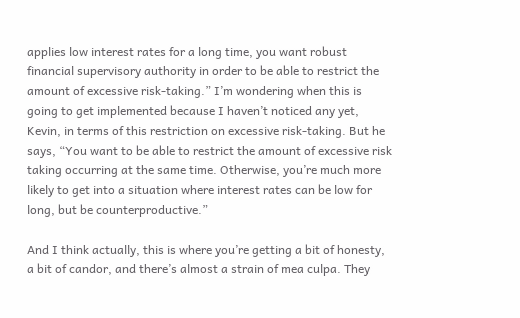applies low interest rates for a long time, you want robust financial supervisory authority in order to be able to restrict the amount of excessive risk-taking.” I’m wondering when this is going to get implemented because I haven’t noticed any yet, Kevin, in terms of this restriction on excessive risk-taking. But he says, “You want to be able to restrict the amount of excessive risk taking occurring at the same time. Otherwise, you’re much more likely to get into a situation where interest rates can be low for long, but be counterproductive.”

And I think actually, this is where you’re getting a bit of honesty, a bit of candor, and there’s almost a strain of mea culpa. They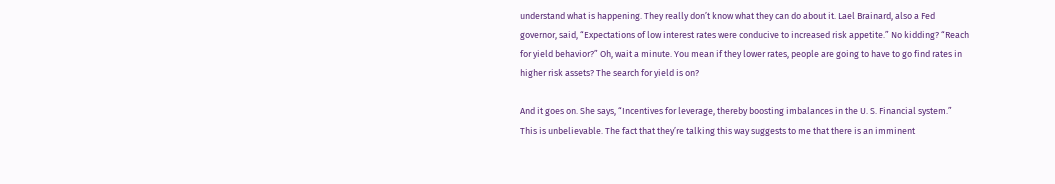understand what is happening. They really don’t know what they can do about it. Lael Brainard, also a Fed governor, said, “Expectations of low interest rates were conducive to increased risk appetite.” No kidding? “Reach for yield behavior?” Oh, wait a minute. You mean if they lower rates, people are going to have to go find rates in higher risk assets? The search for yield is on?

And it goes on. She says, “Incentives for leverage, thereby boosting imbalances in the U. S. Financial system.” This is unbelievable. The fact that they’re talking this way suggests to me that there is an imminent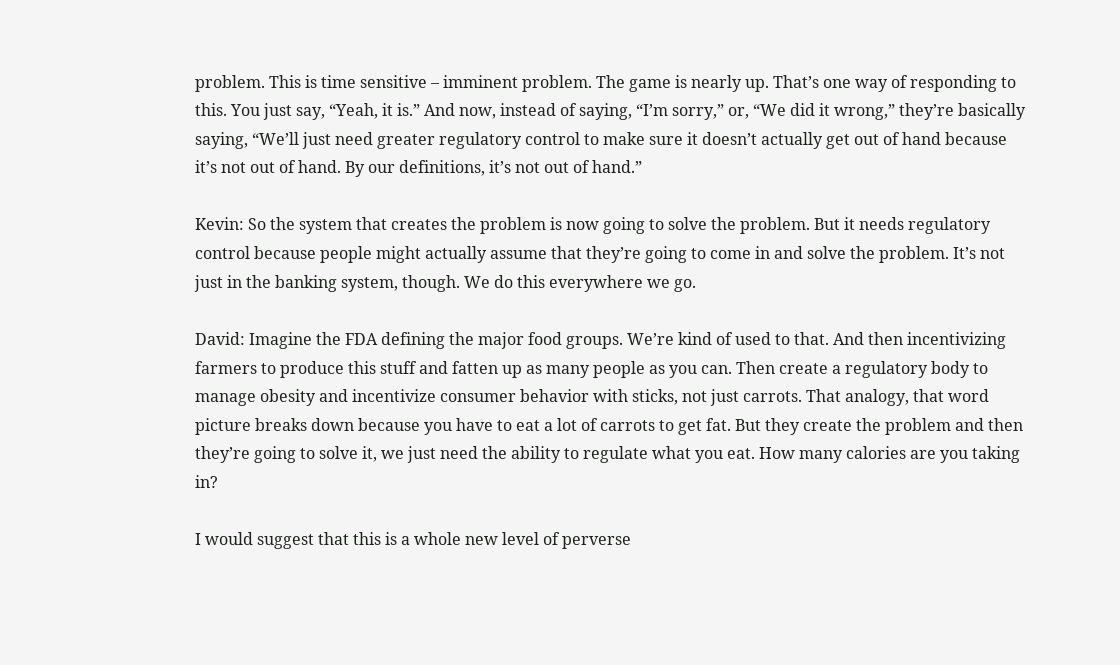problem. This is time sensitive – imminent problem. The game is nearly up. That’s one way of responding to this. You just say, “Yeah, it is.” And now, instead of saying, “I’m sorry,” or, “We did it wrong,” they’re basically saying, “We’ll just need greater regulatory control to make sure it doesn’t actually get out of hand because it’s not out of hand. By our definitions, it’s not out of hand.”

Kevin: So the system that creates the problem is now going to solve the problem. But it needs regulatory control because people might actually assume that they’re going to come in and solve the problem. It’s not just in the banking system, though. We do this everywhere we go.

David: Imagine the FDA defining the major food groups. We’re kind of used to that. And then incentivizing farmers to produce this stuff and fatten up as many people as you can. Then create a regulatory body to manage obesity and incentivize consumer behavior with sticks, not just carrots. That analogy, that word picture breaks down because you have to eat a lot of carrots to get fat. But they create the problem and then they’re going to solve it, we just need the ability to regulate what you eat. How many calories are you taking in?

I would suggest that this is a whole new level of perverse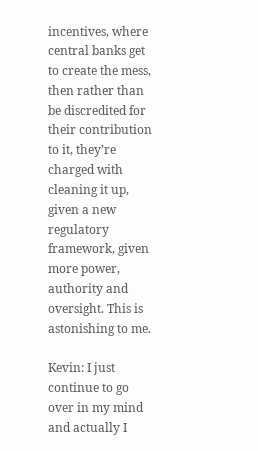incentives, where central banks get to create the mess, then rather than be discredited for their contribution to it, they’re charged with cleaning it up, given a new regulatory framework, given more power, authority and oversight. This is astonishing to me.

Kevin: I just continue to go over in my mind and actually I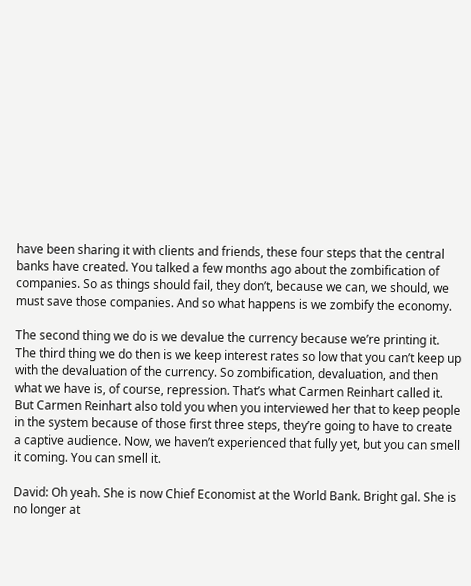have been sharing it with clients and friends, these four steps that the central banks have created. You talked a few months ago about the zombification of companies. So as things should fail, they don’t, because we can, we should, we must save those companies. And so what happens is we zombify the economy.

The second thing we do is we devalue the currency because we’re printing it. The third thing we do then is we keep interest rates so low that you can’t keep up with the devaluation of the currency. So zombification, devaluation, and then what we have is, of course, repression. That’s what Carmen Reinhart called it. But Carmen Reinhart also told you when you interviewed her that to keep people in the system because of those first three steps, they’re going to have to create a captive audience. Now, we haven’t experienced that fully yet, but you can smell it coming. You can smell it.

David: Oh yeah. She is now Chief Economist at the World Bank. Bright gal. She is no longer at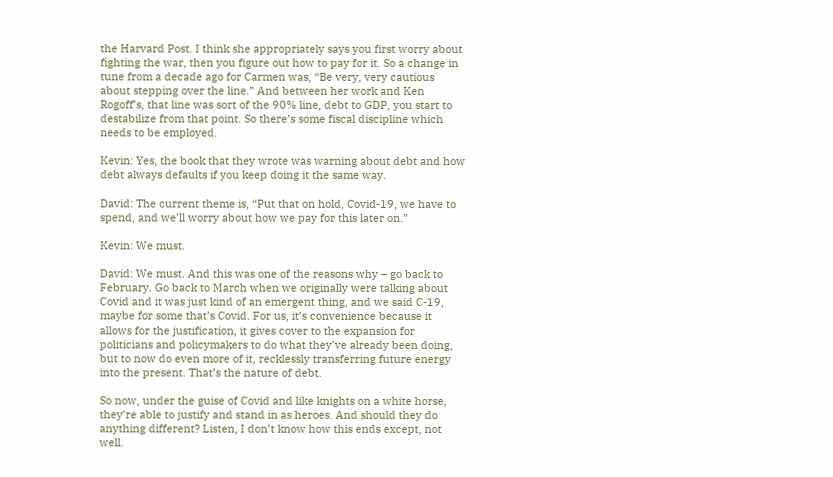the Harvard Post. I think she appropriately says you first worry about fighting the war, then you figure out how to pay for it. So a change in tune from a decade ago for Carmen was, “Be very, very cautious about stepping over the line.” And between her work and Ken Rogoff’s, that line was sort of the 90% line, debt to GDP, you start to destabilize from that point. So there’s some fiscal discipline which needs to be employed.

Kevin: Yes, the book that they wrote was warning about debt and how debt always defaults if you keep doing it the same way.

David: The current theme is, “Put that on hold, Covid-19, we have to spend, and we’ll worry about how we pay for this later on.”

Kevin: We must.

David: We must. And this was one of the reasons why – go back to February. Go back to March when we originally were talking about Covid and it was just kind of an emergent thing, and we said C-19, maybe for some that’s Covid. For us, it’s convenience because it allows for the justification, it gives cover to the expansion for politicians and policymakers to do what they’ve already been doing, but to now do even more of it, recklessly transferring future energy into the present. That’s the nature of debt.

So now, under the guise of Covid and like knights on a white horse, they’re able to justify and stand in as heroes. And should they do anything different? Listen, I don’t know how this ends except, not well.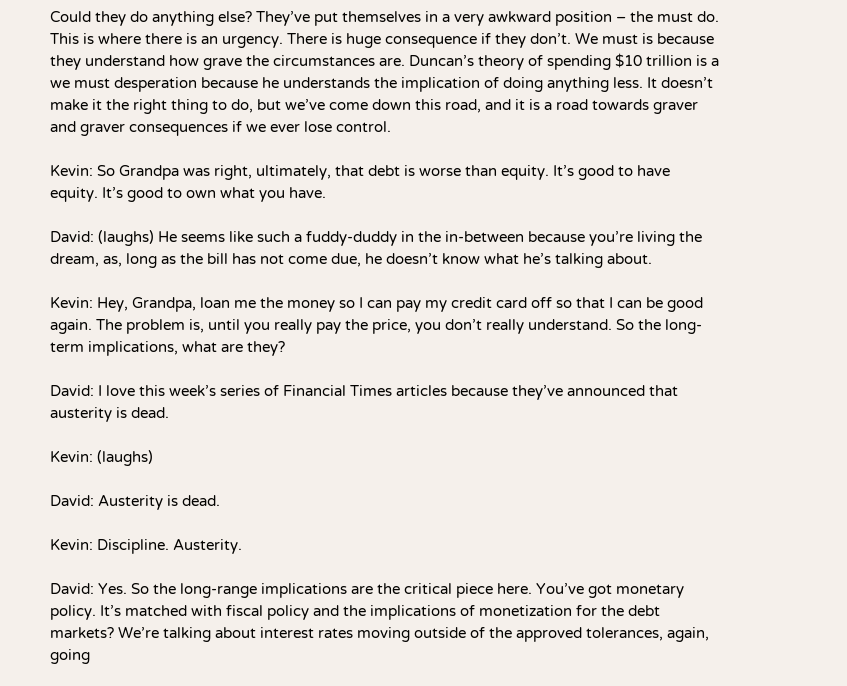Could they do anything else? They’ve put themselves in a very awkward position – the must do. This is where there is an urgency. There is huge consequence if they don’t. We must is because they understand how grave the circumstances are. Duncan’s theory of spending $10 trillion is a we must desperation because he understands the implication of doing anything less. It doesn’t make it the right thing to do, but we’ve come down this road, and it is a road towards graver and graver consequences if we ever lose control.

Kevin: So Grandpa was right, ultimately, that debt is worse than equity. It’s good to have equity. It’s good to own what you have.

David: (laughs) He seems like such a fuddy-duddy in the in-between because you’re living the dream, as, long as the bill has not come due, he doesn’t know what he’s talking about.

Kevin: Hey, Grandpa, loan me the money so I can pay my credit card off so that I can be good again. The problem is, until you really pay the price, you don’t really understand. So the long-term implications, what are they?

David: I love this week’s series of Financial Times articles because they’ve announced that austerity is dead.

Kevin: (laughs)

David: Austerity is dead.

Kevin: Discipline. Austerity.

David: Yes. So the long-range implications are the critical piece here. You’ve got monetary policy. It’s matched with fiscal policy and the implications of monetization for the debt markets? We’re talking about interest rates moving outside of the approved tolerances, again, going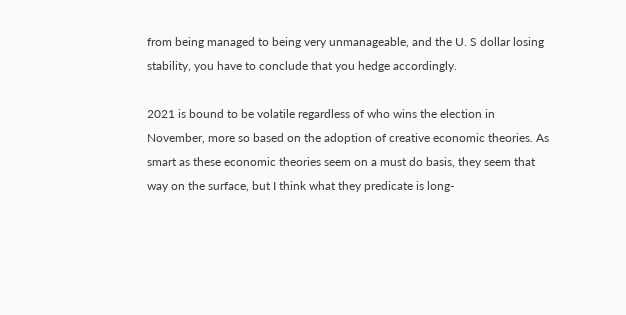from being managed to being very unmanageable, and the U. S dollar losing stability, you have to conclude that you hedge accordingly.

2021 is bound to be volatile regardless of who wins the election in November, more so based on the adoption of creative economic theories. As smart as these economic theories seem on a must do basis, they seem that way on the surface, but I think what they predicate is long-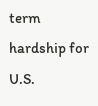term hardship for U.S.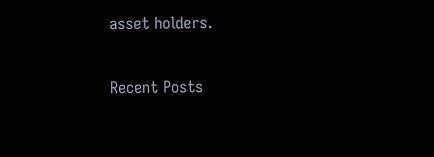asset holders.

Recent Posts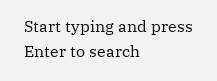Start typing and press Enter to search